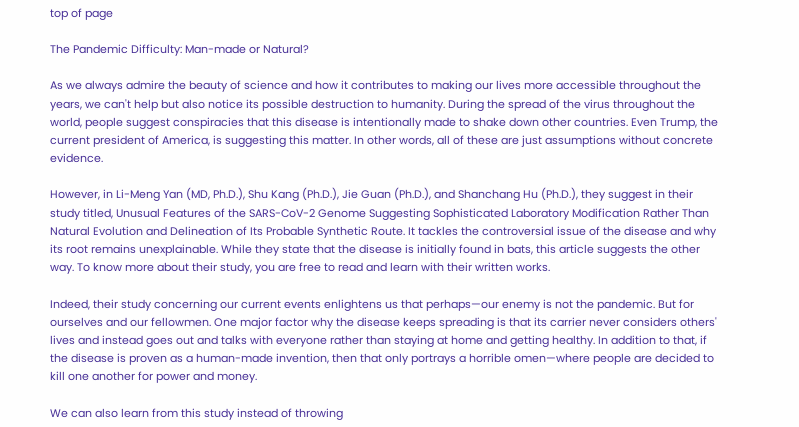top of page

The Pandemic Difficulty: Man-made or Natural?

As we always admire the beauty of science and how it contributes to making our lives more accessible throughout the years, we can't help but also notice its possible destruction to humanity. During the spread of the virus throughout the world, people suggest conspiracies that this disease is intentionally made to shake down other countries. Even Trump, the current president of America, is suggesting this matter. In other words, all of these are just assumptions without concrete evidence.

However, in Li-Meng Yan (MD, Ph.D.), Shu Kang (Ph.D.), Jie Guan (Ph.D.), and Shanchang Hu (Ph.D.), they suggest in their study titled, Unusual Features of the SARS-CoV-2 Genome Suggesting Sophisticated Laboratory Modification Rather Than Natural Evolution and Delineation of Its Probable Synthetic Route. It tackles the controversial issue of the disease and why its root remains unexplainable. While they state that the disease is initially found in bats, this article suggests the other way. To know more about their study, you are free to read and learn with their written works.

Indeed, their study concerning our current events enlightens us that perhaps—our enemy is not the pandemic. But for ourselves and our fellowmen. One major factor why the disease keeps spreading is that its carrier never considers others' lives and instead goes out and talks with everyone rather than staying at home and getting healthy. In addition to that, if the disease is proven as a human-made invention, then that only portrays a horrible omen—where people are decided to kill one another for power and money.

We can also learn from this study instead of throwing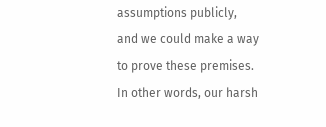assumptions publicly, and we could make a way to prove these premises. In other words, our harsh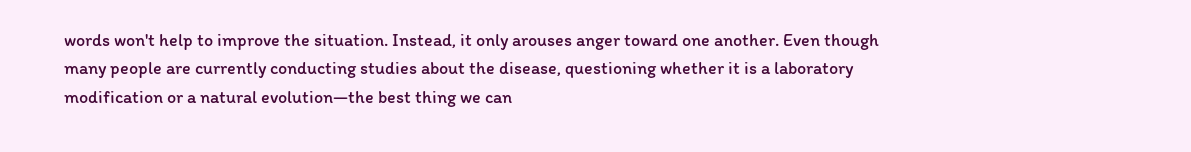words won't help to improve the situation. Instead, it only arouses anger toward one another. Even though many people are currently conducting studies about the disease, questioning whether it is a laboratory modification or a natural evolution—the best thing we can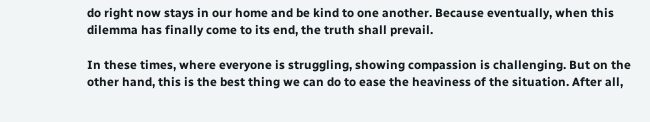do right now stays in our home and be kind to one another. Because eventually, when this dilemma has finally come to its end, the truth shall prevail.

In these times, where everyone is struggling, showing compassion is challenging. But on the other hand, this is the best thing we can do to ease the heaviness of the situation. After all,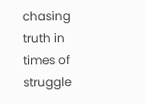chasing truth in times of struggle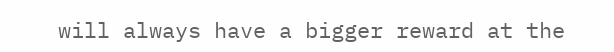will always have a bigger reward at the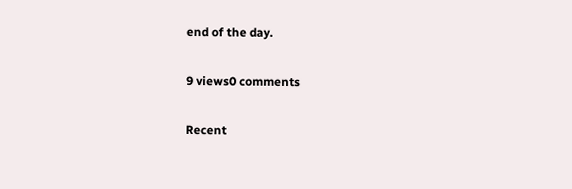end of the day.

9 views0 comments

Recent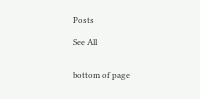Posts

See All


bottom of page